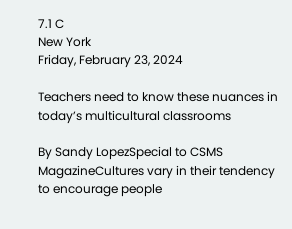7.1 C
New York
Friday, February 23, 2024

Teachers need to know these nuances in today’s multicultural classrooms

By Sandy LopezSpecial to CSMS MagazineCultures vary in their tendency to encourage people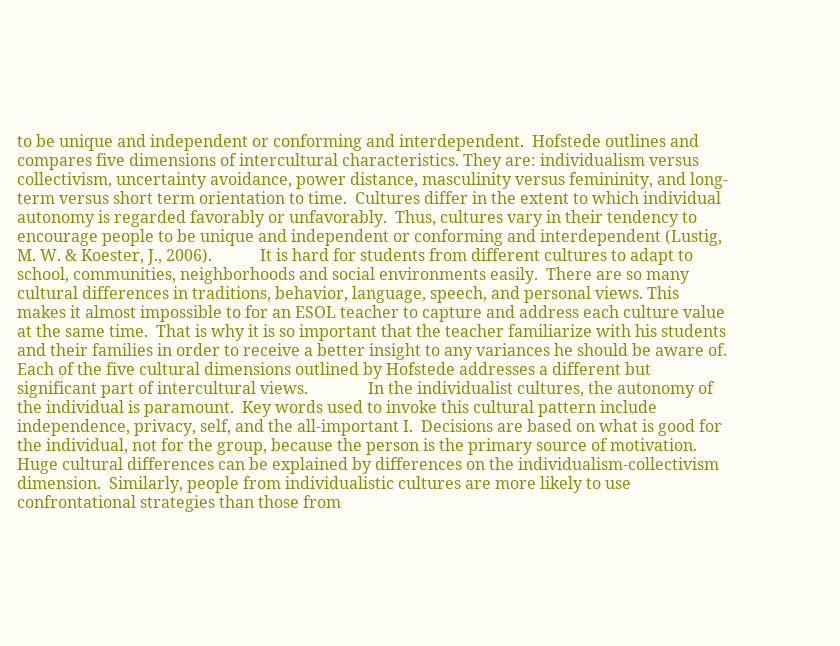to be unique and independent or conforming and interdependent.  Hofstede outlines and compares five dimensions of intercultural characteristics. They are: individualism versus collectivism, uncertainty avoidance, power distance, masculinity versus femininity, and long-term versus short term orientation to time.  Cultures differ in the extent to which individual autonomy is regarded favorably or unfavorably.  Thus, cultures vary in their tendency to encourage people to be unique and independent or conforming and interdependent (Lustig, M. W. & Koester, J., 2006).            It is hard for students from different cultures to adapt to school, communities, neighborhoods and social environments easily.  There are so many cultural differences in traditions, behavior, language, speech, and personal views. This makes it almost impossible to for an ESOL teacher to capture and address each culture value at the same time.  That is why it is so important that the teacher familiarize with his students and their families in order to receive a better insight to any variances he should be aware of. Each of the five cultural dimensions outlined by Hofstede addresses a different but significant part of intercultural views.               In the individualist cultures, the autonomy of the individual is paramount.  Key words used to invoke this cultural pattern include independence, privacy, self, and the all-important I.  Decisions are based on what is good for the individual, not for the group, because the person is the primary source of motivation.  Huge cultural differences can be explained by differences on the individualism-collectivism dimension.  Similarly, people from individualistic cultures are more likely to use confrontational strategies than those from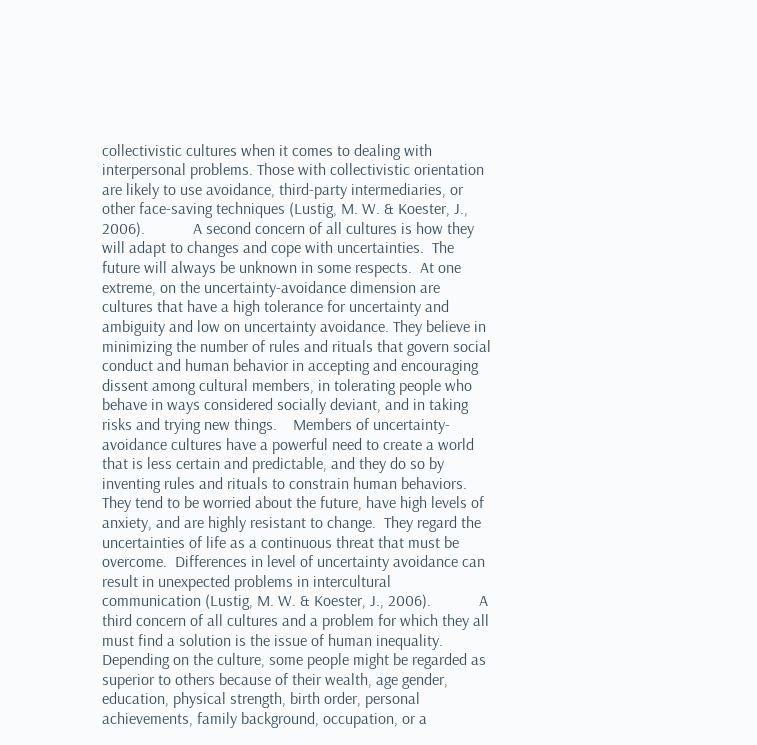collectivistic cultures when it comes to dealing with interpersonal problems. Those with collectivistic orientation are likely to use avoidance, third-party intermediaries, or other face-saving techniques (Lustig, M. W. & Koester, J., 2006).            A second concern of all cultures is how they will adapt to changes and cope with uncertainties.  The future will always be unknown in some respects.  At one extreme, on the uncertainty-avoidance dimension are cultures that have a high tolerance for uncertainty and ambiguity and low on uncertainty avoidance. They believe in minimizing the number of rules and rituals that govern social conduct and human behavior in accepting and encouraging dissent among cultural members, in tolerating people who behave in ways considered socially deviant, and in taking risks and trying new things.    Members of uncertainty-avoidance cultures have a powerful need to create a world that is less certain and predictable, and they do so by inventing rules and rituals to constrain human behaviors.  They tend to be worried about the future, have high levels of anxiety, and are highly resistant to change.  They regard the uncertainties of life as a continuous threat that must be overcome.  Differences in level of uncertainty avoidance can result in unexpected problems in intercultural communication (Lustig, M. W. & Koester, J., 2006).            A third concern of all cultures and a problem for which they all must find a solution is the issue of human inequality.  Depending on the culture, some people might be regarded as superior to others because of their wealth, age gender, education, physical strength, birth order, personal achievements, family background, occupation, or a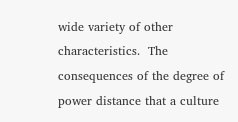wide variety of other characteristics.  The consequences of the degree of power distance that a culture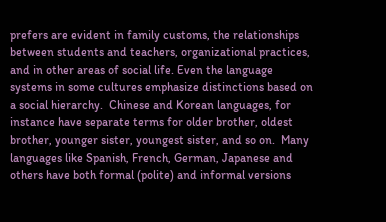prefers are evident in family customs, the relationships between students and teachers, organizational practices, and in other areas of social life. Even the language systems in some cultures emphasize distinctions based on a social hierarchy.  Chinese and Korean languages, for instance have separate terms for older brother, oldest brother, younger sister, youngest sister, and so on.  Many languages like Spanish, French, German, Japanese and others have both formal (polite) and informal versions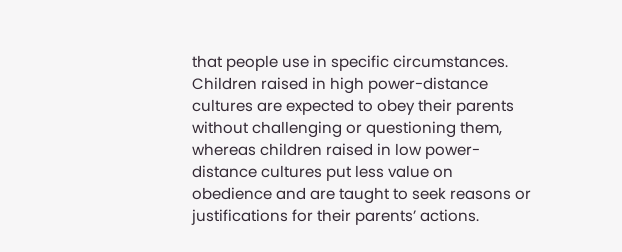that people use in specific circumstances.  Children raised in high power-distance cultures are expected to obey their parents without challenging or questioning them, whereas children raised in low power-distance cultures put less value on obedience and are taught to seek reasons or justifications for their parents’ actions.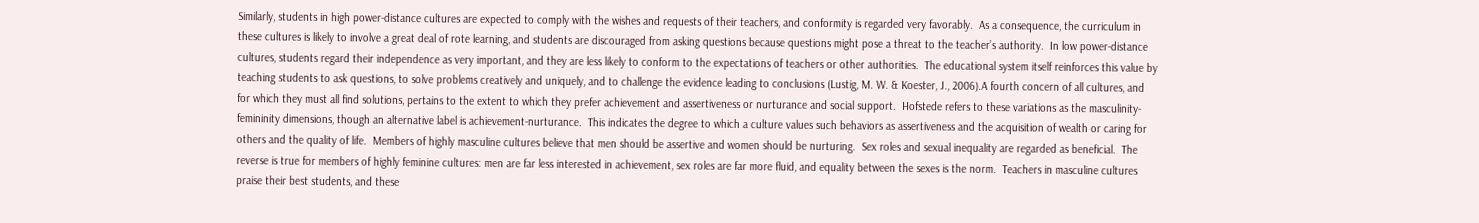Similarly, students in high power-distance cultures are expected to comply with the wishes and requests of their teachers, and conformity is regarded very favorably.  As a consequence, the curriculum in these cultures is likely to involve a great deal of rote learning, and students are discouraged from asking questions because questions might pose a threat to the teacher’s authority.  In low power-distance cultures, students regard their independence as very important, and they are less likely to conform to the expectations of teachers or other authorities.  The educational system itself reinforces this value by teaching students to ask questions, to solve problems creatively and uniquely, and to challenge the evidence leading to conclusions (Lustig, M. W. & Koester, J., 2006).A fourth concern of all cultures, and for which they must all find solutions, pertains to the extent to which they prefer achievement and assertiveness or nurturance and social support.  Hofstede refers to these variations as the masculinity-femininity dimensions, though an alternative label is achievement-nurturance.  This indicates the degree to which a culture values such behaviors as assertiveness and the acquisition of wealth or caring for others and the quality of life.  Members of highly masculine cultures believe that men should be assertive and women should be nurturing.  Sex roles and sexual inequality are regarded as beneficial.  The reverse is true for members of highly feminine cultures: men are far less interested in achievement, sex roles are far more fluid, and equality between the sexes is the norm.  Teachers in masculine cultures praise their best students, and these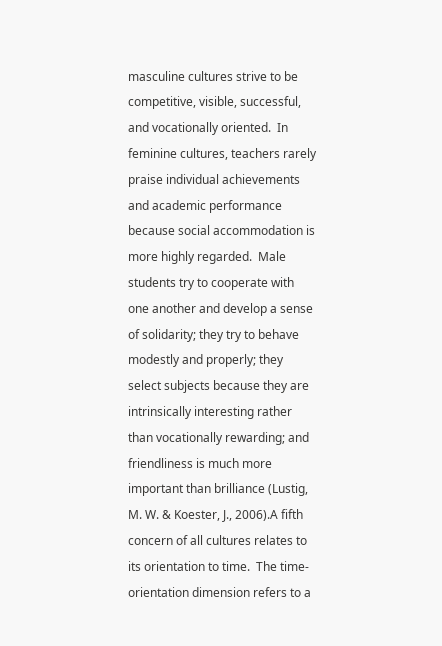masculine cultures strive to be competitive, visible, successful, and vocationally oriented.  In feminine cultures, teachers rarely praise individual achievements and academic performance because social accommodation is more highly regarded.  Male students try to cooperate with one another and develop a sense of solidarity; they try to behave modestly and properly; they select subjects because they are intrinsically interesting rather than vocationally rewarding; and friendliness is much more important than brilliance (Lustig, M. W. & Koester, J., 2006).A fifth concern of all cultures relates to its orientation to time.  The time-orientation dimension refers to a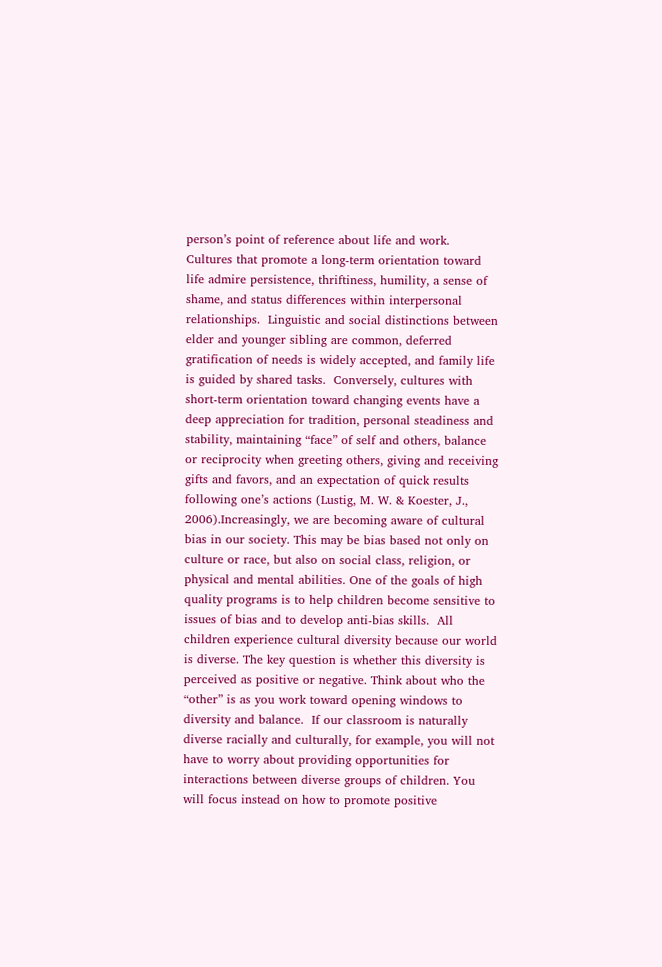person’s point of reference about life and work.  Cultures that promote a long-term orientation toward life admire persistence, thriftiness, humility, a sense of shame, and status differences within interpersonal relationships.  Linguistic and social distinctions between elder and younger sibling are common, deferred gratification of needs is widely accepted, and family life is guided by shared tasks.  Conversely, cultures with short-term orientation toward changing events have a deep appreciation for tradition, personal steadiness and stability, maintaining “face” of self and others, balance or reciprocity when greeting others, giving and receiving gifts and favors, and an expectation of quick results following one’s actions (Lustig, M. W. & Koester, J., 2006).Increasingly, we are becoming aware of cultural bias in our society. This may be bias based not only on culture or race, but also on social class, religion, or physical and mental abilities. One of the goals of high quality programs is to help children become sensitive to issues of bias and to develop anti-bias skills.  All children experience cultural diversity because our world is diverse. The key question is whether this diversity is perceived as positive or negative. Think about who the “other” is as you work toward opening windows to diversity and balance.  If our classroom is naturally diverse racially and culturally, for example, you will not have to worry about providing opportunities for interactions between diverse groups of children. You will focus instead on how to promote positive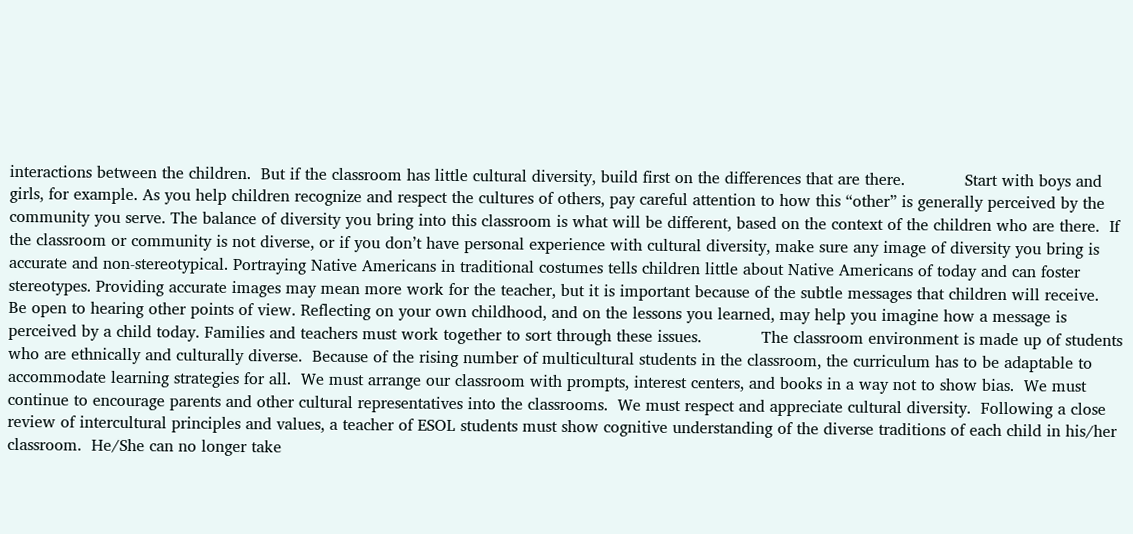interactions between the children.  But if the classroom has little cultural diversity, build first on the differences that are there.            Start with boys and girls, for example. As you help children recognize and respect the cultures of others, pay careful attention to how this “other” is generally perceived by the community you serve. The balance of diversity you bring into this classroom is what will be different, based on the context of the children who are there.  If the classroom or community is not diverse, or if you don’t have personal experience with cultural diversity, make sure any image of diversity you bring is accurate and non-stereotypical. Portraying Native Americans in traditional costumes tells children little about Native Americans of today and can foster stereotypes. Providing accurate images may mean more work for the teacher, but it is important because of the subtle messages that children will receive.      Be open to hearing other points of view. Reflecting on your own childhood, and on the lessons you learned, may help you imagine how a message is perceived by a child today. Families and teachers must work together to sort through these issues.            The classroom environment is made up of students who are ethnically and culturally diverse.  Because of the rising number of multicultural students in the classroom, the curriculum has to be adaptable to accommodate learning strategies for all.  We must arrange our classroom with prompts, interest centers, and books in a way not to show bias.  We must continue to encourage parents and other cultural representatives into the classrooms.  We must respect and appreciate cultural diversity.  Following a close review of intercultural principles and values, a teacher of ESOL students must show cognitive understanding of the diverse traditions of each child in his/her classroom.  He/She can no longer take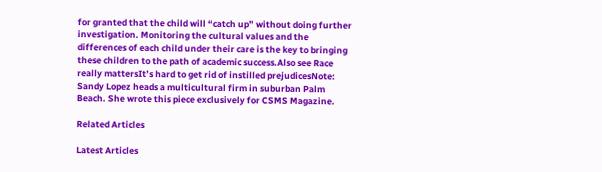for granted that the child will “catch up” without doing further investigation. Monitoring the cultural values and the differences of each child under their care is the key to bringing these children to the path of academic success.Also see Race really mattersIt’s hard to get rid of instilled prejudicesNote: Sandy Lopez heads a multicultural firm in suburban Palm Beach. She wrote this piece exclusively for CSMS Magazine.

Related Articles

Latest Articles